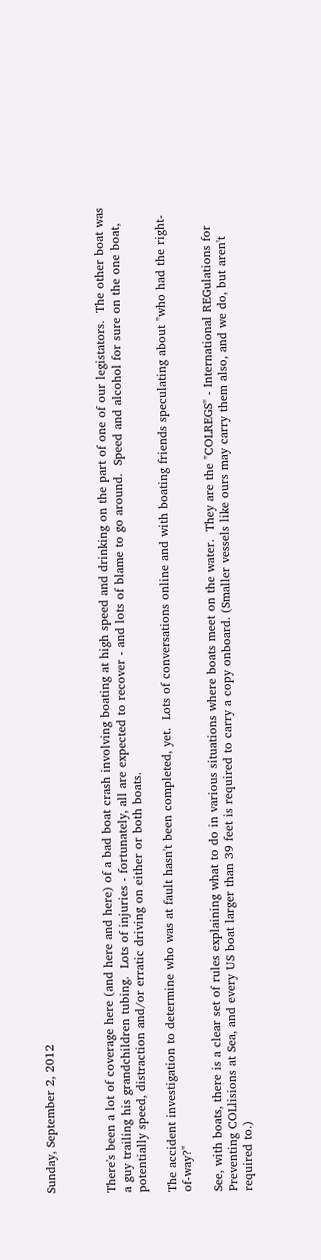Sunday, September 2, 2012



There's been a lot of coverage here (and here and here) of a bad boat crash involving boating at high speed and drinking on the part of one of our legistators.  The other boat was a guy trailing his grandchildren tubing.  Lots of injuries - fortunately, all are expected to recover - and lots of blame to go around.  Speed and alcohol for sure on the one boat, potentially speed, distraction and/or erratic driving on either or both boats.

The accident investigation to determine who was at fault hasn't been completed, yet.  Lots of conversations online and with boating friends speculating about "who had the right-of-way?"

See, with boats, there is a clear set of rules explaining what to do in various situations where boats meet on the water.  They are the "COLREGS" - International REGulations for Preventing COLlisions at Sea, and every US boat larger than 39 feet is required to carry a copy onboard. (Smaller vessels like ours may carry them also, and we do, but aren't required to.)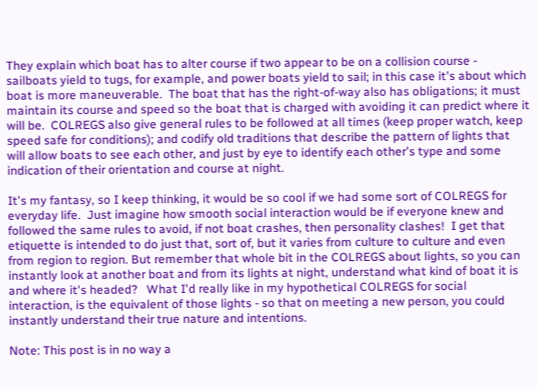They explain which boat has to alter course if two appear to be on a collision course - sailboats yield to tugs, for example, and power boats yield to sail; in this case it's about which boat is more maneuverable.  The boat that has the right-of-way also has obligations; it must maintain its course and speed so the boat that is charged with avoiding it can predict where it will be.  COLREGS also give general rules to be followed at all times (keep proper watch, keep speed safe for conditions); and codify old traditions that describe the pattern of lights that will allow boats to see each other, and just by eye to identify each other's type and some indication of their orientation and course at night.

It's my fantasy, so I keep thinking, it would be so cool if we had some sort of COLREGS for everyday life.  Just imagine how smooth social interaction would be if everyone knew and followed the same rules to avoid, if not boat crashes, then personality clashes!  I get that etiquette is intended to do just that, sort of, but it varies from culture to culture and even from region to region. But remember that whole bit in the COLREGS about lights, so you can instantly look at another boat and from its lights at night, understand what kind of boat it is and where it's headed?   What I'd really like in my hypothetical COLREGS for social interaction, is the equivalent of those lights - so that on meeting a new person, you could instantly understand their true nature and intentions.

Note: This post is in no way a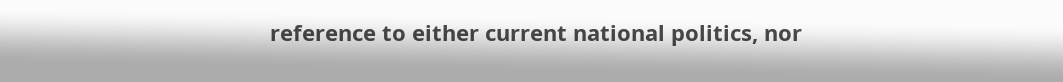reference to either current national politics, nor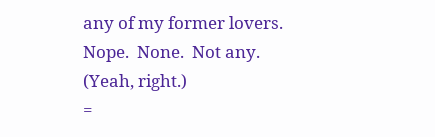any of my former lovers.  Nope.  None.  Not any.  (Yeah, right.)
=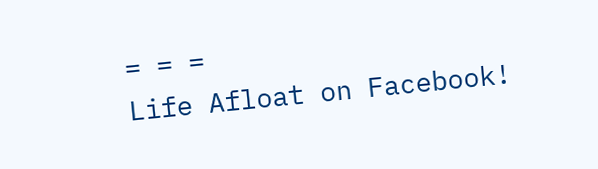= = =
Life Afloat on Facebook!